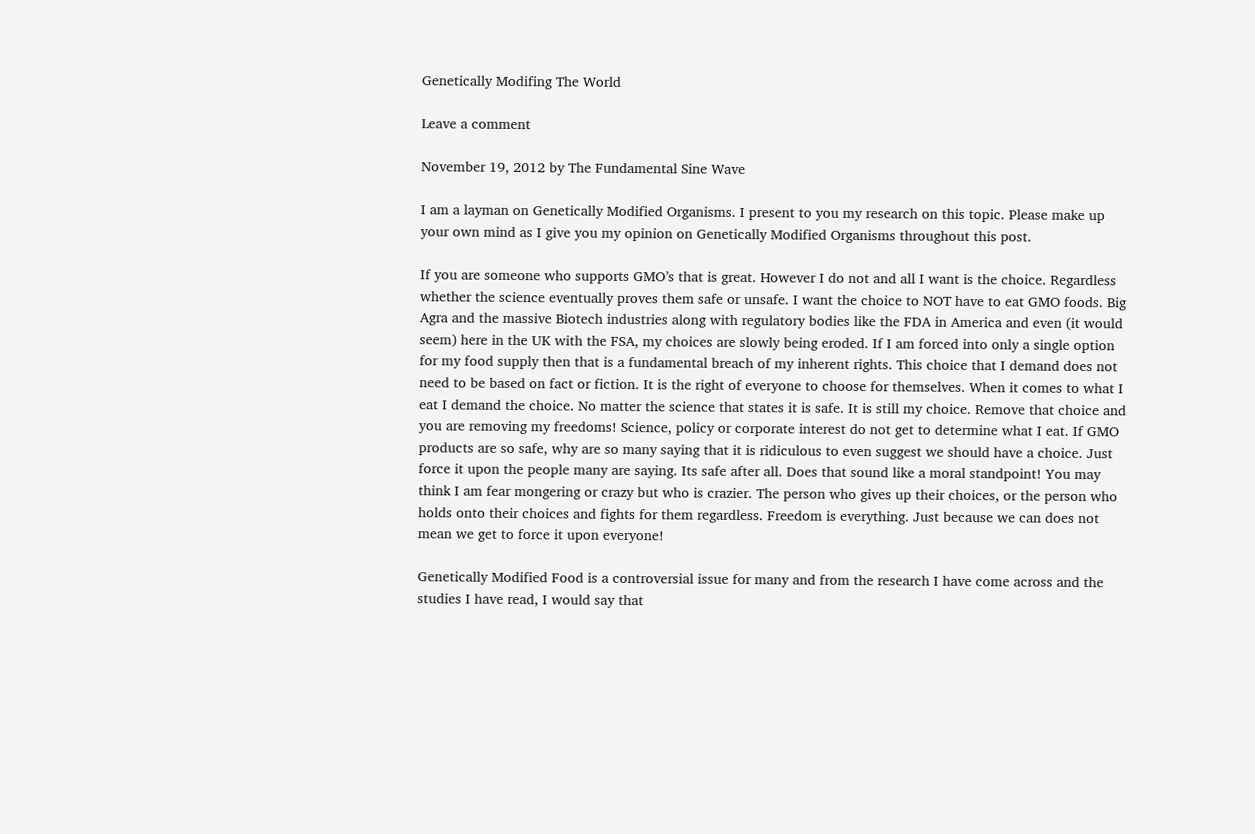Genetically Modifing The World

Leave a comment

November 19, 2012 by The Fundamental Sine Wave

I am a layman on Genetically Modified Organisms. I present to you my research on this topic. Please make up your own mind as I give you my opinion on Genetically Modified Organisms throughout this post.

If you are someone who supports GMO’s that is great. However I do not and all I want is the choice. Regardless whether the science eventually proves them safe or unsafe. I want the choice to NOT have to eat GMO foods. Big Agra and the massive Biotech industries along with regulatory bodies like the FDA in America and even (it would seem) here in the UK with the FSA, my choices are slowly being eroded. If I am forced into only a single option for my food supply then that is a fundamental breach of my inherent rights. This choice that I demand does not need to be based on fact or fiction. It is the right of everyone to choose for themselves. When it comes to what I eat I demand the choice. No matter the science that states it is safe. It is still my choice. Remove that choice and you are removing my freedoms! Science, policy or corporate interest do not get to determine what I eat. If GMO products are so safe, why are so many saying that it is ridiculous to even suggest we should have a choice. Just force it upon the people many are saying. Its safe after all. Does that sound like a moral standpoint! You may think I am fear mongering or crazy but who is crazier. The person who gives up their choices, or the person who holds onto their choices and fights for them regardless. Freedom is everything. Just because we can does not mean we get to force it upon everyone!

Genetically Modified Food is a controversial issue for many and from the research I have come across and the studies I have read, I would say that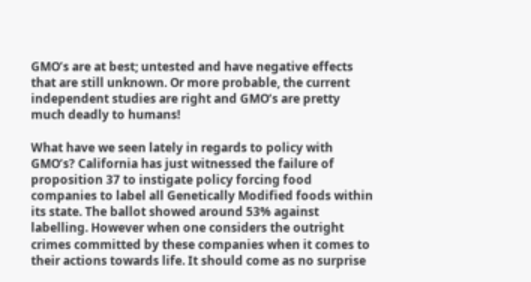GMO’s are at best; untested and have negative effects that are still unknown. Or more probable, the current independent studies are right and GMO’s are pretty much deadly to humans!

What have we seen lately in regards to policy with GMO’s? California has just witnessed the failure of proposition 37 to instigate policy forcing food companies to label all Genetically Modified foods within its state. The ballot showed around 53% against labelling. However when one considers the outright crimes committed by these companies when it comes to their actions towards life. It should come as no surprise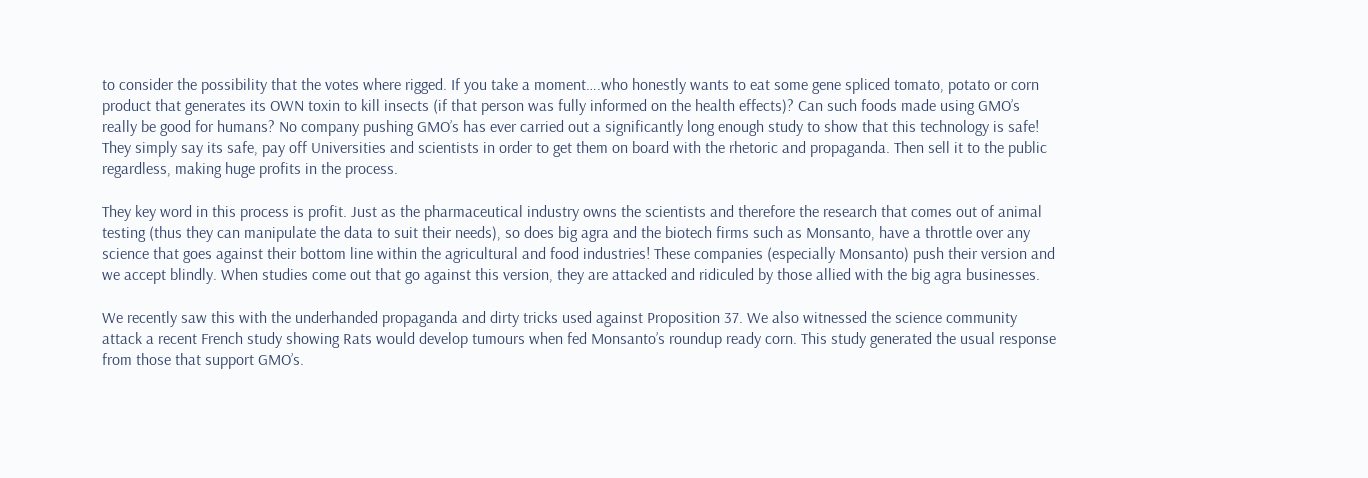to consider the possibility that the votes where rigged. If you take a moment….who honestly wants to eat some gene spliced tomato, potato or corn product that generates its OWN toxin to kill insects (if that person was fully informed on the health effects)? Can such foods made using GMO’s really be good for humans? No company pushing GMO’s has ever carried out a significantly long enough study to show that this technology is safe! They simply say its safe, pay off Universities and scientists in order to get them on board with the rhetoric and propaganda. Then sell it to the public regardless, making huge profits in the process.

They key word in this process is profit. Just as the pharmaceutical industry owns the scientists and therefore the research that comes out of animal testing (thus they can manipulate the data to suit their needs), so does big agra and the biotech firms such as Monsanto, have a throttle over any science that goes against their bottom line within the agricultural and food industries! These companies (especially Monsanto) push their version and we accept blindly. When studies come out that go against this version, they are attacked and ridiculed by those allied with the big agra businesses.

We recently saw this with the underhanded propaganda and dirty tricks used against Proposition 37. We also witnessed the science community attack a recent French study showing Rats would develop tumours when fed Monsanto’s roundup ready corn. This study generated the usual response from those that support GMO’s.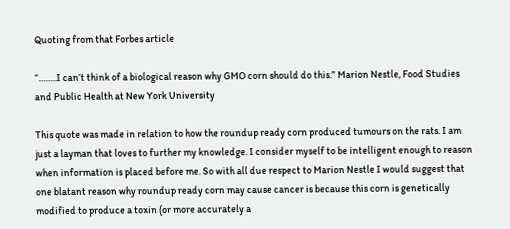Quoting from that Forbes article

“……..I can’t think of a biological reason why GMO corn should do this.” Marion Nestle, Food Studies and Public Health at New York University

This quote was made in relation to how the roundup ready corn produced tumours on the rats. I am just a layman that loves to further my knowledge. I consider myself to be intelligent enough to reason when information is placed before me. So with all due respect to Marion Nestle I would suggest that one blatant reason why roundup ready corn may cause cancer is because this corn is genetically modified to produce a toxin (or more accurately a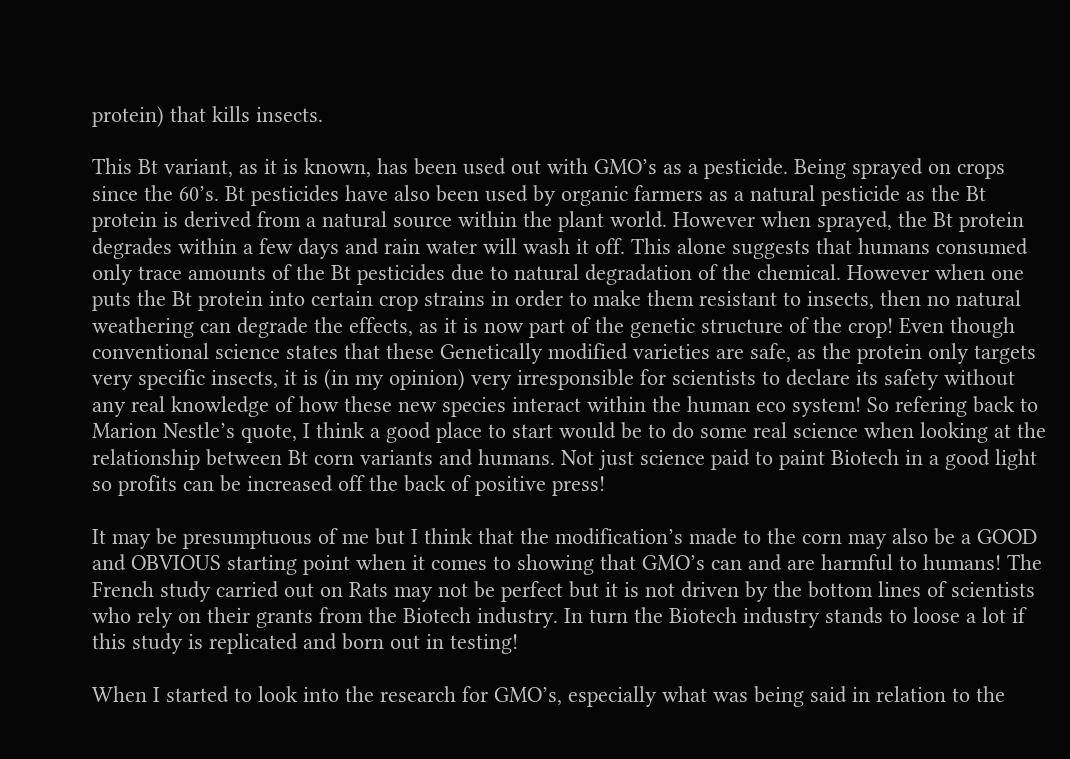protein) that kills insects.

This Bt variant, as it is known, has been used out with GMO’s as a pesticide. Being sprayed on crops since the 60’s. Bt pesticides have also been used by organic farmers as a natural pesticide as the Bt protein is derived from a natural source within the plant world. However when sprayed, the Bt protein degrades within a few days and rain water will wash it off. This alone suggests that humans consumed only trace amounts of the Bt pesticides due to natural degradation of the chemical. However when one puts the Bt protein into certain crop strains in order to make them resistant to insects, then no natural weathering can degrade the effects, as it is now part of the genetic structure of the crop! Even though conventional science states that these Genetically modified varieties are safe, as the protein only targets very specific insects, it is (in my opinion) very irresponsible for scientists to declare its safety without any real knowledge of how these new species interact within the human eco system! So refering back to Marion Nestle’s quote, I think a good place to start would be to do some real science when looking at the relationship between Bt corn variants and humans. Not just science paid to paint Biotech in a good light so profits can be increased off the back of positive press!

It may be presumptuous of me but I think that the modification’s made to the corn may also be a GOOD and OBVIOUS starting point when it comes to showing that GMO’s can and are harmful to humans! The French study carried out on Rats may not be perfect but it is not driven by the bottom lines of scientists who rely on their grants from the Biotech industry. In turn the Biotech industry stands to loose a lot if this study is replicated and born out in testing!

When I started to look into the research for GMO’s, especially what was being said in relation to the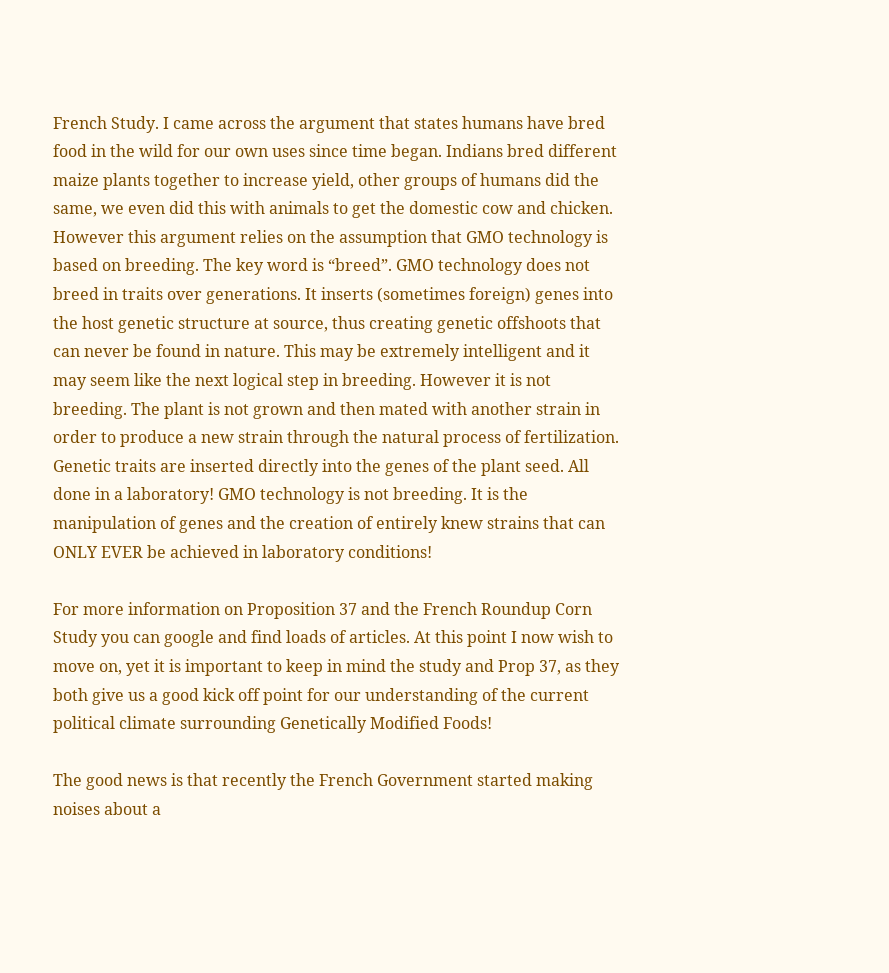French Study. I came across the argument that states humans have bred food in the wild for our own uses since time began. Indians bred different maize plants together to increase yield, other groups of humans did the same, we even did this with animals to get the domestic cow and chicken. However this argument relies on the assumption that GMO technology is based on breeding. The key word is “breed”. GMO technology does not breed in traits over generations. It inserts (sometimes foreign) genes into the host genetic structure at source, thus creating genetic offshoots that can never be found in nature. This may be extremely intelligent and it may seem like the next logical step in breeding. However it is not breeding. The plant is not grown and then mated with another strain in order to produce a new strain through the natural process of fertilization. Genetic traits are inserted directly into the genes of the plant seed. All done in a laboratory! GMO technology is not breeding. It is the manipulation of genes and the creation of entirely knew strains that can ONLY EVER be achieved in laboratory conditions!

For more information on Proposition 37 and the French Roundup Corn Study you can google and find loads of articles. At this point I now wish to move on, yet it is important to keep in mind the study and Prop 37, as they both give us a good kick off point for our understanding of the current political climate surrounding Genetically Modified Foods!

The good news is that recently the French Government started making noises about a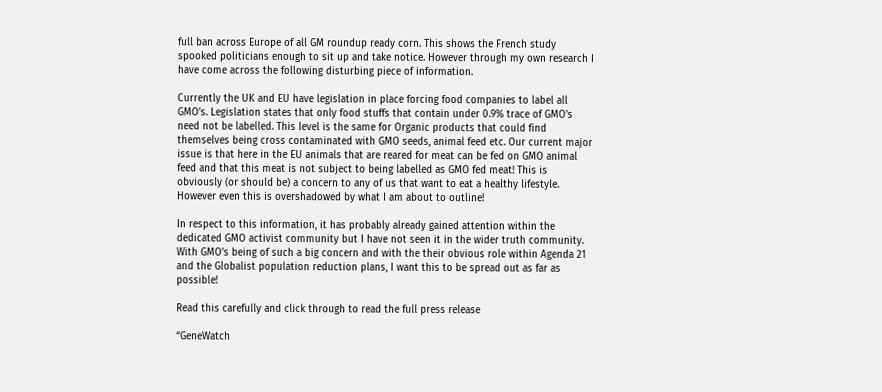full ban across Europe of all GM roundup ready corn. This shows the French study spooked politicians enough to sit up and take notice. However through my own research I have come across the following disturbing piece of information.

Currently the UK and EU have legislation in place forcing food companies to label all GMO’s. Legislation states that only food stuffs that contain under 0.9% trace of GMO’s need not be labelled. This level is the same for Organic products that could find themselves being cross contaminated with GMO seeds, animal feed etc. Our current major issue is that here in the EU animals that are reared for meat can be fed on GMO animal feed and that this meat is not subject to being labelled as GMO fed meat! This is obviously (or should be) a concern to any of us that want to eat a healthy lifestyle. However even this is overshadowed by what I am about to outline!

In respect to this information, it has probably already gained attention within the dedicated GMO activist community but I have not seen it in the wider truth community. With GMO’s being of such a big concern and with the their obvious role within Agenda 21 and the Globalist population reduction plans, I want this to be spread out as far as possible!

Read this carefully and click through to read the full press release

“GeneWatch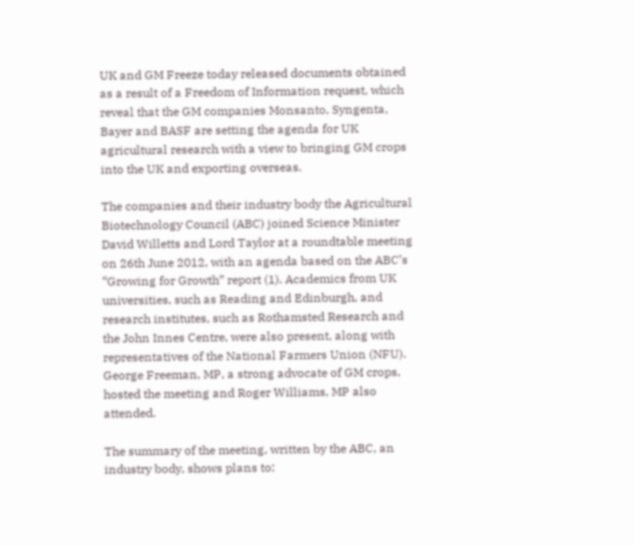UK and GM Freeze today released documents obtained as a result of a Freedom of Information request, which reveal that the GM companies Monsanto, Syngenta, Bayer and BASF are setting the agenda for UK agricultural research with a view to bringing GM crops into the UK and exporting overseas.

The companies and their industry body the Agricultural Biotechnology Council (ABC) joined Science Minister David Willetts and Lord Taylor at a roundtable meeting on 26th June 2012, with an agenda based on the ABC’s “Growing for Growth” report (1). Academics from UK universities, such as Reading and Edinburgh, and research institutes, such as Rothamsted Research and the John Innes Centre, were also present, along with representatives of the National Farmers Union (NFU). George Freeman, MP, a strong advocate of GM crops, hosted the meeting and Roger Williams, MP also attended.

The summary of the meeting, written by the ABC, an industry body, shows plans to: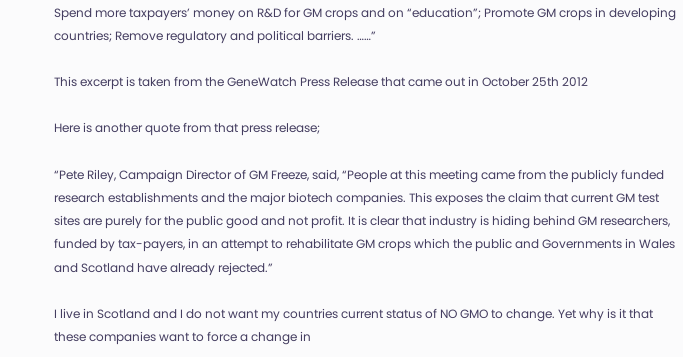Spend more taxpayers’ money on R&D for GM crops and on “education”; Promote GM crops in developing countries; Remove regulatory and political barriers. ……”

This excerpt is taken from the GeneWatch Press Release that came out in October 25th 2012

Here is another quote from that press release;

“Pete Riley, Campaign Director of GM Freeze, said, “People at this meeting came from the publicly funded research establishments and the major biotech companies. This exposes the claim that current GM test sites are purely for the public good and not profit. It is clear that industry is hiding behind GM researchers, funded by tax-payers, in an attempt to rehabilitate GM crops which the public and Governments in Wales and Scotland have already rejected.”

I live in Scotland and I do not want my countries current status of NO GMO to change. Yet why is it that these companies want to force a change in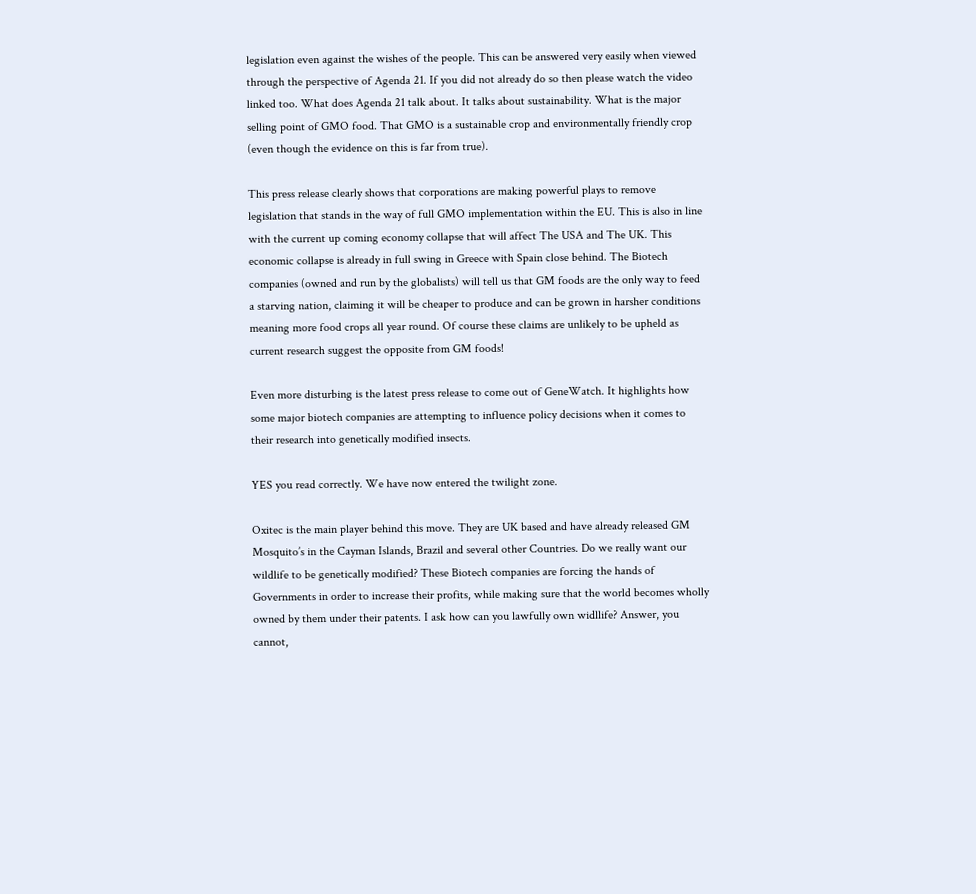legislation even against the wishes of the people. This can be answered very easily when viewed through the perspective of Agenda 21. If you did not already do so then please watch the video linked too. What does Agenda 21 talk about. It talks about sustainability. What is the major selling point of GMO food. That GMO is a sustainable crop and environmentally friendly crop (even though the evidence on this is far from true).

This press release clearly shows that corporations are making powerful plays to remove legislation that stands in the way of full GMO implementation within the EU. This is also in line with the current up coming economy collapse that will affect The USA and The UK. This economic collapse is already in full swing in Greece with Spain close behind. The Biotech companies (owned and run by the globalists) will tell us that GM foods are the only way to feed a starving nation, claiming it will be cheaper to produce and can be grown in harsher conditions meaning more food crops all year round. Of course these claims are unlikely to be upheld as current research suggest the opposite from GM foods!

Even more disturbing is the latest press release to come out of GeneWatch. It highlights how some major biotech companies are attempting to influence policy decisions when it comes to their research into genetically modified insects.

YES you read correctly. We have now entered the twilight zone.

Oxitec is the main player behind this move. They are UK based and have already released GM Mosquito’s in the Cayman Islands, Brazil and several other Countries. Do we really want our wildlife to be genetically modified? These Biotech companies are forcing the hands of Governments in order to increase their profits, while making sure that the world becomes wholly owned by them under their patents. I ask how can you lawfully own widllife? Answer, you cannot,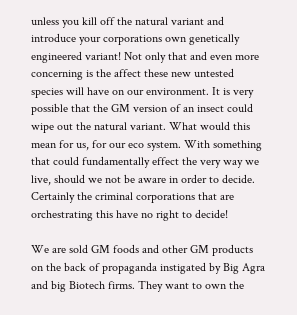unless you kill off the natural variant and introduce your corporations own genetically engineered variant! Not only that and even more concerning is the affect these new untested species will have on our environment. It is very possible that the GM version of an insect could wipe out the natural variant. What would this mean for us, for our eco system. With something that could fundamentally effect the very way we live, should we not be aware in order to decide. Certainly the criminal corporations that are orchestrating this have no right to decide!

We are sold GM foods and other GM products on the back of propaganda instigated by Big Agra and big Biotech firms. They want to own the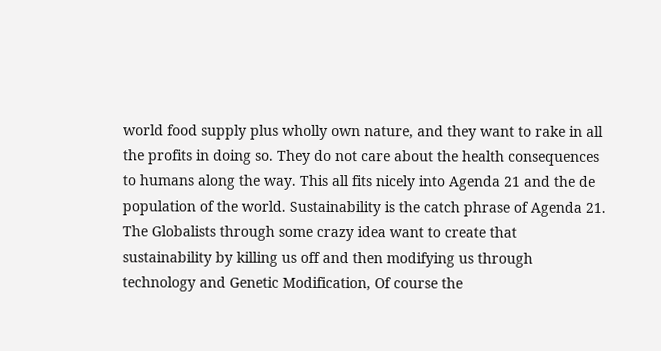world food supply plus wholly own nature, and they want to rake in all the profits in doing so. They do not care about the health consequences to humans along the way. This all fits nicely into Agenda 21 and the de population of the world. Sustainability is the catch phrase of Agenda 21. The Globalists through some crazy idea want to create that sustainability by killing us off and then modifying us through technology and Genetic Modification, Of course the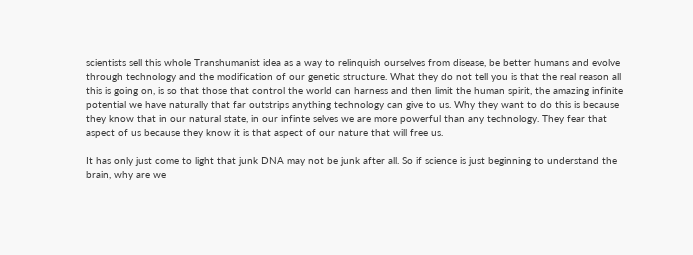scientists sell this whole Transhumanist idea as a way to relinquish ourselves from disease, be better humans and evolve through technology and the modification of our genetic structure. What they do not tell you is that the real reason all this is going on, is so that those that control the world can harness and then limit the human spirit, the amazing infinite potential we have naturally that far outstrips anything technology can give to us. Why they want to do this is because they know that in our natural state, in our infinte selves we are more powerful than any technology. They fear that aspect of us because they know it is that aspect of our nature that will free us.

It has only just come to light that junk DNA may not be junk after all. So if science is just beginning to understand the brain, why are we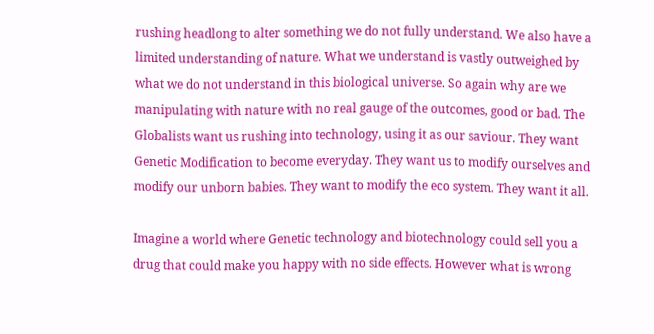rushing headlong to alter something we do not fully understand. We also have a limited understanding of nature. What we understand is vastly outweighed by what we do not understand in this biological universe. So again why are we manipulating with nature with no real gauge of the outcomes, good or bad. The Globalists want us rushing into technology, using it as our saviour. They want Genetic Modification to become everyday. They want us to modify ourselves and modify our unborn babies. They want to modify the eco system. They want it all.

Imagine a world where Genetic technology and biotechnology could sell you a drug that could make you happy with no side effects. However what is wrong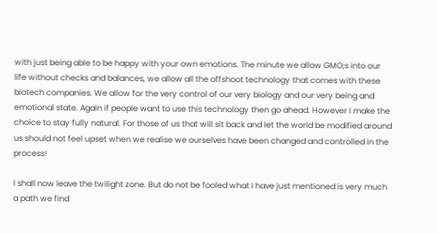with just being able to be happy with your own emotions. The minute we allow GMO;s into our life without checks and balances, we allow all the offshoot technology that comes with these biotech companies. We allow for the very control of our very biology and our very being and emotional state. Again if people want to use this technology then go ahead. However I make the choice to stay fully natural. For those of us that will sit back and let the world be modified around us should not feel upset when we realise we ourselves have been changed and controlled in the process!

I shall now leave the twilight zone. But do not be fooled what I have just mentioned is very much a path we find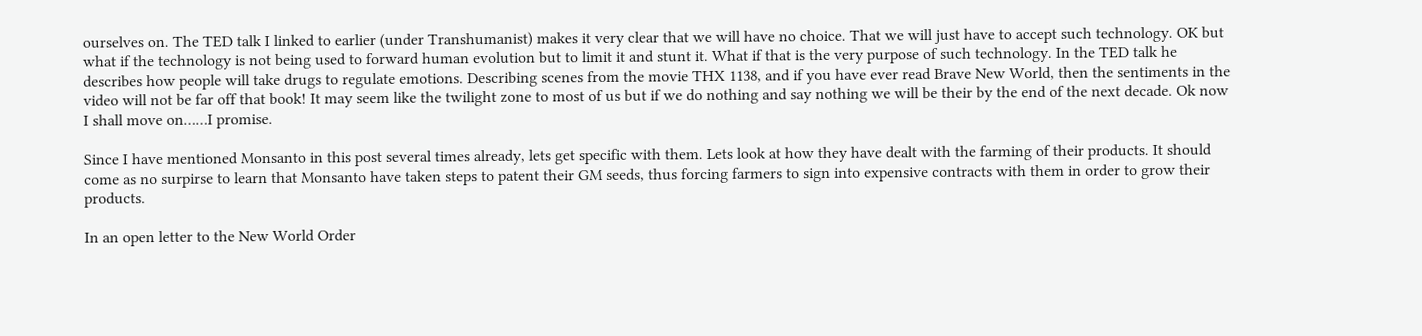ourselves on. The TED talk I linked to earlier (under Transhumanist) makes it very clear that we will have no choice. That we will just have to accept such technology. OK but what if the technology is not being used to forward human evolution but to limit it and stunt it. What if that is the very purpose of such technology. In the TED talk he describes how people will take drugs to regulate emotions. Describing scenes from the movie THX 1138, and if you have ever read Brave New World, then the sentiments in the video will not be far off that book! It may seem like the twilight zone to most of us but if we do nothing and say nothing we will be their by the end of the next decade. Ok now I shall move on……I promise.

Since I have mentioned Monsanto in this post several times already, lets get specific with them. Lets look at how they have dealt with the farming of their products. It should come as no surpirse to learn that Monsanto have taken steps to patent their GM seeds, thus forcing farmers to sign into expensive contracts with them in order to grow their products.

In an open letter to the New World Order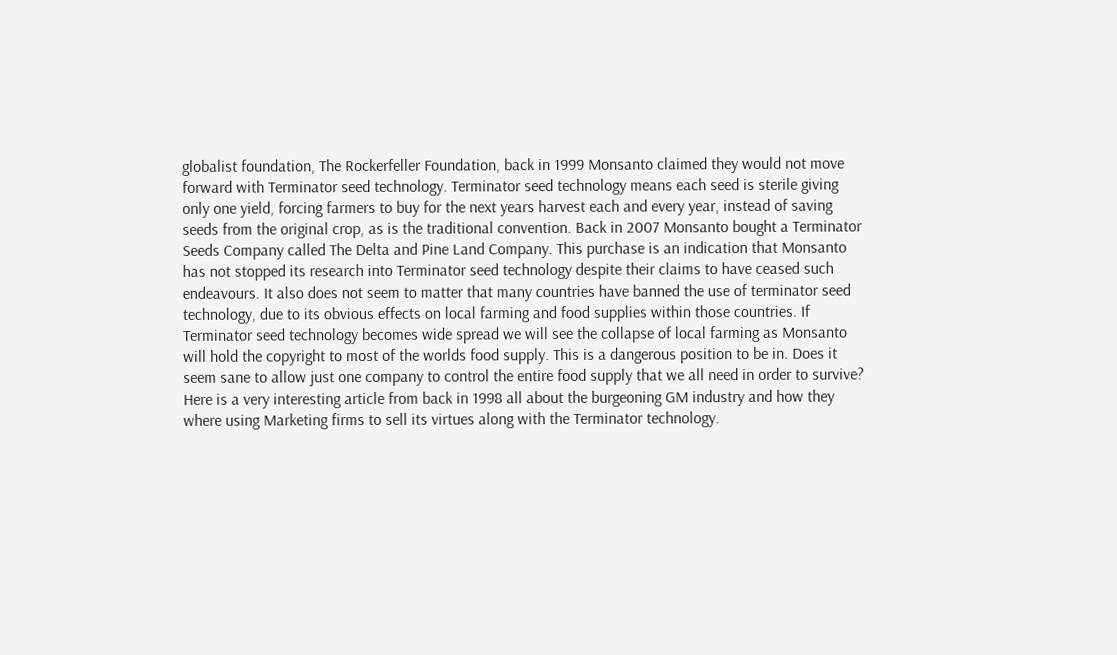globalist foundation, The Rockerfeller Foundation, back in 1999 Monsanto claimed they would not move forward with Terminator seed technology. Terminator seed technology means each seed is sterile giving only one yield, forcing farmers to buy for the next years harvest each and every year, instead of saving seeds from the original crop, as is the traditional convention. Back in 2007 Monsanto bought a Terminator Seeds Company called The Delta and Pine Land Company. This purchase is an indication that Monsanto has not stopped its research into Terminator seed technology despite their claims to have ceased such endeavours. It also does not seem to matter that many countries have banned the use of terminator seed technology, due to its obvious effects on local farming and food supplies within those countries. If Terminator seed technology becomes wide spread we will see the collapse of local farming as Monsanto will hold the copyright to most of the worlds food supply. This is a dangerous position to be in. Does it seem sane to allow just one company to control the entire food supply that we all need in order to survive? Here is a very interesting article from back in 1998 all about the burgeoning GM industry and how they where using Marketing firms to sell its virtues along with the Terminator technology.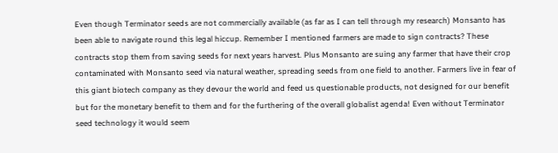Even though Terminator seeds are not commercially available (as far as I can tell through my research) Monsanto has been able to navigate round this legal hiccup. Remember I mentioned farmers are made to sign contracts? These contracts stop them from saving seeds for next years harvest. Plus Monsanto are suing any farmer that have their crop contaminated with Monsanto seed via natural weather, spreading seeds from one field to another. Farmers live in fear of this giant biotech company as they devour the world and feed us questionable products, not designed for our benefit but for the monetary benefit to them and for the furthering of the overall globalist agenda! Even without Terminator seed technology it would seem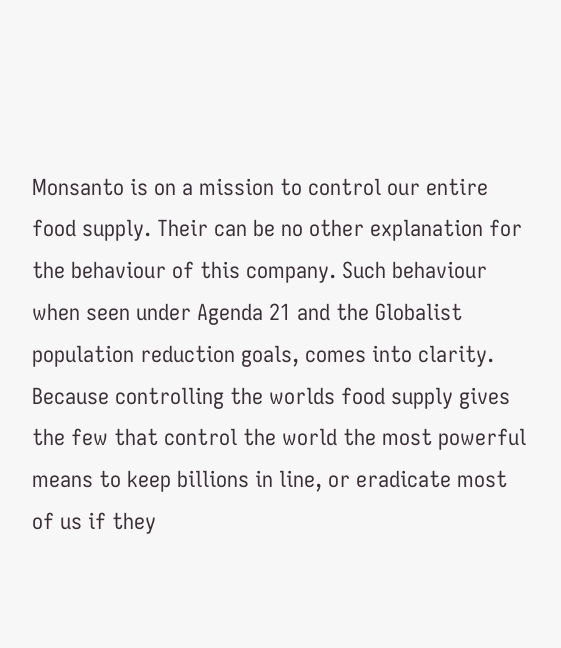Monsanto is on a mission to control our entire food supply. Their can be no other explanation for the behaviour of this company. Such behaviour when seen under Agenda 21 and the Globalist population reduction goals, comes into clarity. Because controlling the worlds food supply gives the few that control the world the most powerful means to keep billions in line, or eradicate most of us if they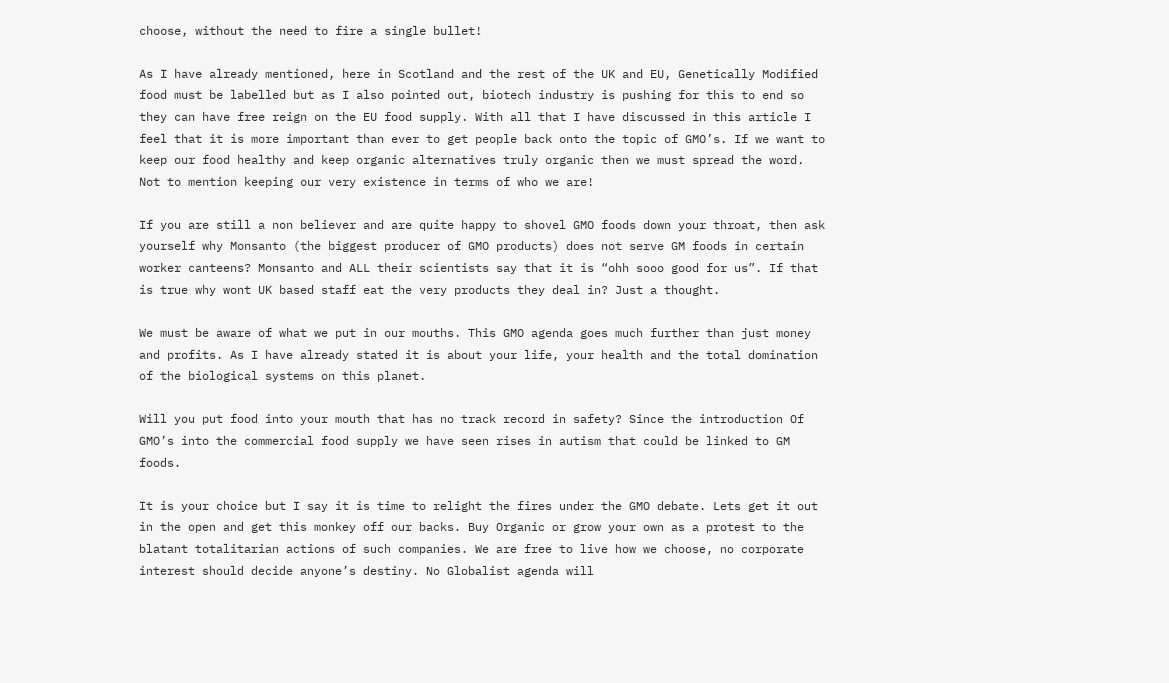choose, without the need to fire a single bullet!

As I have already mentioned, here in Scotland and the rest of the UK and EU, Genetically Modified food must be labelled but as I also pointed out, biotech industry is pushing for this to end so they can have free reign on the EU food supply. With all that I have discussed in this article I feel that it is more important than ever to get people back onto the topic of GMO’s. If we want to keep our food healthy and keep organic alternatives truly organic then we must spread the word. Not to mention keeping our very existence in terms of who we are!

If you are still a non believer and are quite happy to shovel GMO foods down your throat, then ask yourself why Monsanto (the biggest producer of GMO products) does not serve GM foods in certain worker canteens? Monsanto and ALL their scientists say that it is “ohh sooo good for us”. If that is true why wont UK based staff eat the very products they deal in? Just a thought.

We must be aware of what we put in our mouths. This GMO agenda goes much further than just money and profits. As I have already stated it is about your life, your health and the total domination of the biological systems on this planet.

Will you put food into your mouth that has no track record in safety? Since the introduction Of GMO’s into the commercial food supply we have seen rises in autism that could be linked to GM foods.

It is your choice but I say it is time to relight the fires under the GMO debate. Lets get it out in the open and get this monkey off our backs. Buy Organic or grow your own as a protest to the blatant totalitarian actions of such companies. We are free to live how we choose, no corporate interest should decide anyone’s destiny. No Globalist agenda will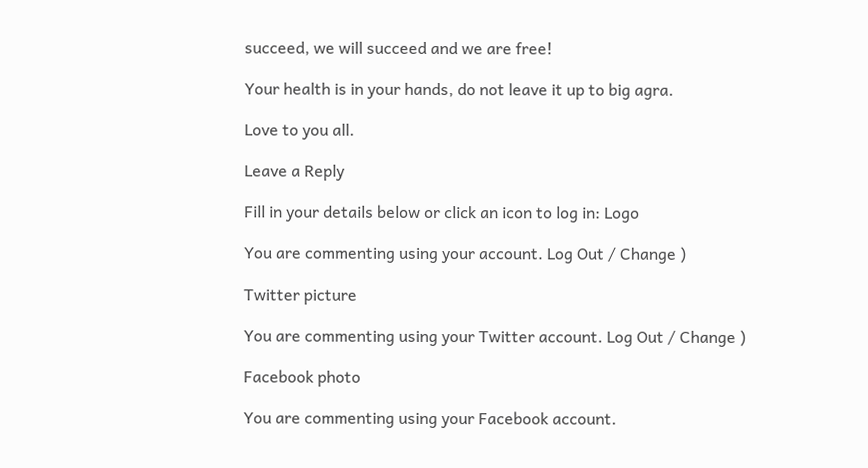succeed, we will succeed and we are free!

Your health is in your hands, do not leave it up to big agra.

Love to you all.

Leave a Reply

Fill in your details below or click an icon to log in: Logo

You are commenting using your account. Log Out / Change )

Twitter picture

You are commenting using your Twitter account. Log Out / Change )

Facebook photo

You are commenting using your Facebook account.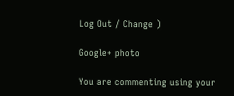Log Out / Change )

Google+ photo

You are commenting using your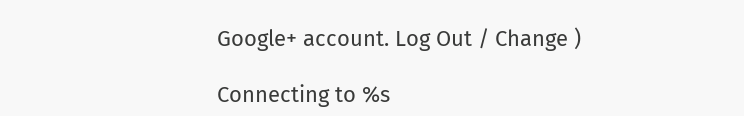Google+ account. Log Out / Change )

Connecting to %s